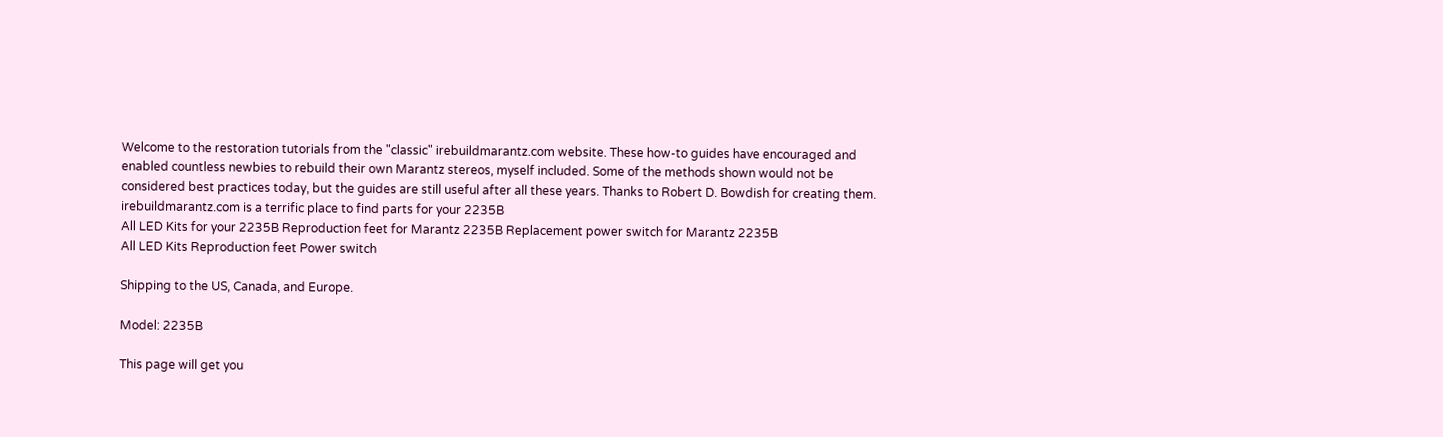Welcome to the restoration tutorials from the "classic" irebuildmarantz.com website. These how-to guides have encouraged and enabled countless newbies to rebuild their own Marantz stereos, myself included. Some of the methods shown would not be considered best practices today, but the guides are still useful after all these years. Thanks to Robert D. Bowdish for creating them.
irebuildmarantz.com is a terrific place to find parts for your 2235B
All LED Kits for your 2235B Reproduction feet for Marantz 2235B Replacement power switch for Marantz 2235B
All LED Kits Reproduction feet Power switch

Shipping to the US, Canada, and Europe.

Model: 2235B

This page will get you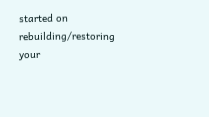started on rebuilding/restoring your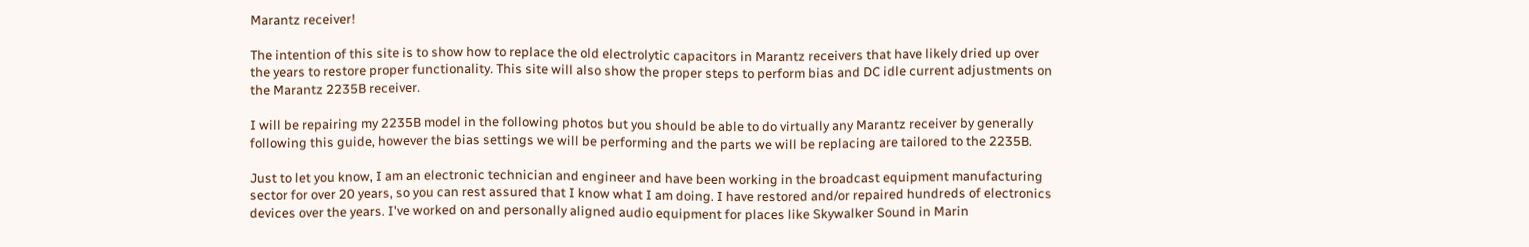Marantz receiver!

The intention of this site is to show how to replace the old electrolytic capacitors in Marantz receivers that have likely dried up over the years to restore proper functionality. This site will also show the proper steps to perform bias and DC idle current adjustments on the Marantz 2235B receiver.

I will be repairing my 2235B model in the following photos but you should be able to do virtually any Marantz receiver by generally following this guide, however the bias settings we will be performing and the parts we will be replacing are tailored to the 2235B.

Just to let you know, I am an electronic technician and engineer and have been working in the broadcast equipment manufacturing sector for over 20 years, so you can rest assured that I know what I am doing. I have restored and/or repaired hundreds of electronics devices over the years. I've worked on and personally aligned audio equipment for places like Skywalker Sound in Marin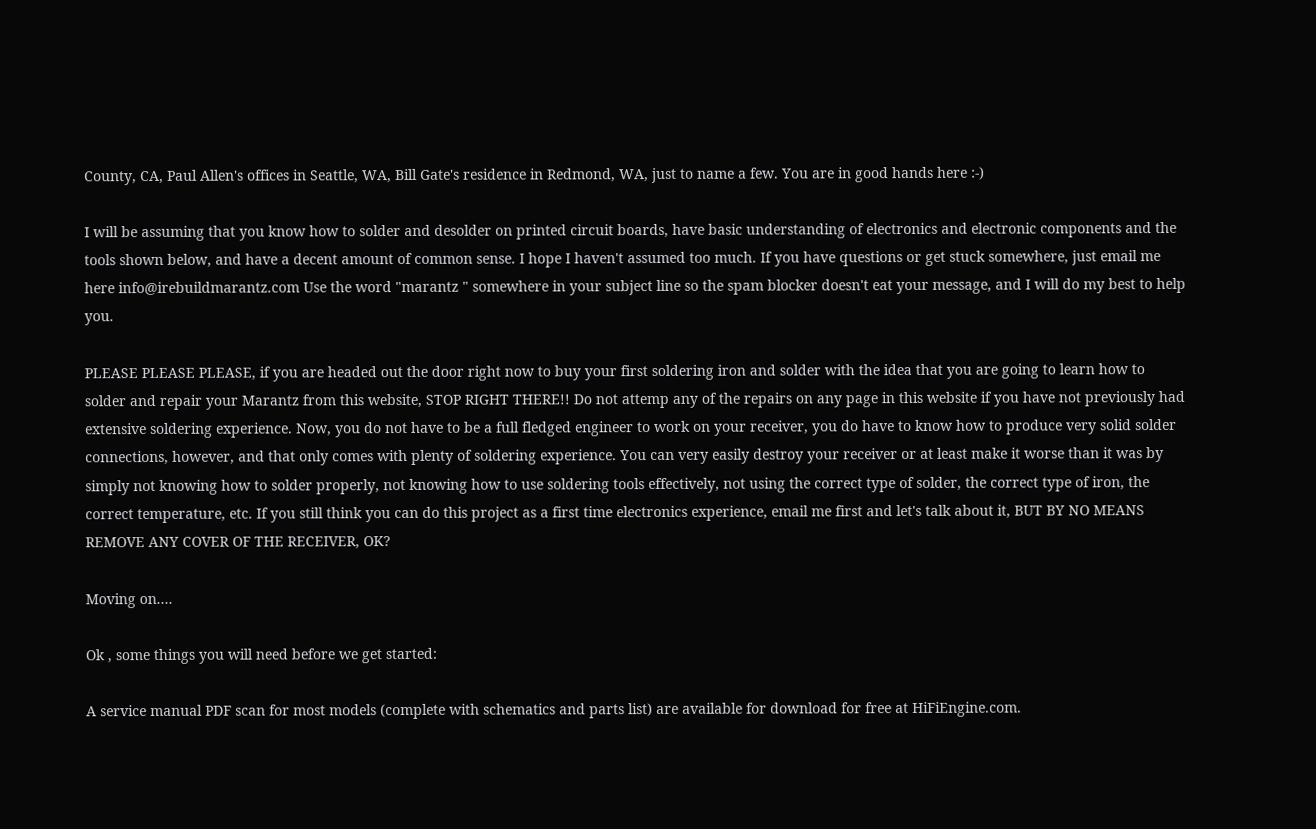County, CA, Paul Allen's offices in Seattle, WA, Bill Gate's residence in Redmond, WA, just to name a few. You are in good hands here :-)

I will be assuming that you know how to solder and desolder on printed circuit boards, have basic understanding of electronics and electronic components and the tools shown below, and have a decent amount of common sense. I hope I haven't assumed too much. If you have questions or get stuck somewhere, just email me here info@irebuildmarantz.com Use the word "marantz " somewhere in your subject line so the spam blocker doesn't eat your message, and I will do my best to help you.

PLEASE PLEASE PLEASE, if you are headed out the door right now to buy your first soldering iron and solder with the idea that you are going to learn how to solder and repair your Marantz from this website, STOP RIGHT THERE!! Do not attemp any of the repairs on any page in this website if you have not previously had extensive soldering experience. Now, you do not have to be a full fledged engineer to work on your receiver, you do have to know how to produce very solid solder connections, however, and that only comes with plenty of soldering experience. You can very easily destroy your receiver or at least make it worse than it was by simply not knowing how to solder properly, not knowing how to use soldering tools effectively, not using the correct type of solder, the correct type of iron, the correct temperature, etc. If you still think you can do this project as a first time electronics experience, email me first and let's talk about it, BUT BY NO MEANS REMOVE ANY COVER OF THE RECEIVER, OK?

Moving on....

Ok , some things you will need before we get started:

A service manual PDF scan for most models (complete with schematics and parts list) are available for download for free at HiFiEngine.com.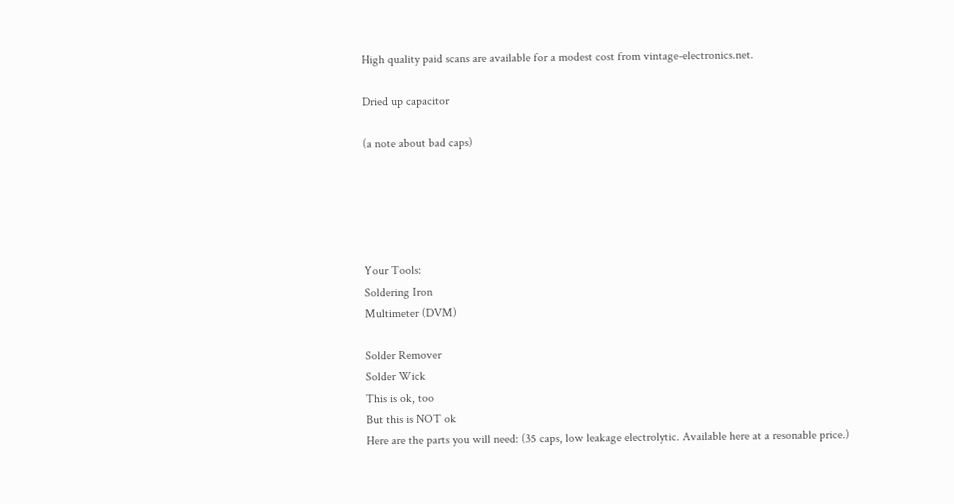High quality paid scans are available for a modest cost from vintage-electronics.net.

Dried up capacitor

(a note about bad caps)





Your Tools:
Soldering Iron
Multimeter (DVM)

Solder Remover
Solder Wick
This is ok, too
But this is NOT ok
Here are the parts you will need: (35 caps, low leakage electrolytic. Available here at a resonable price.)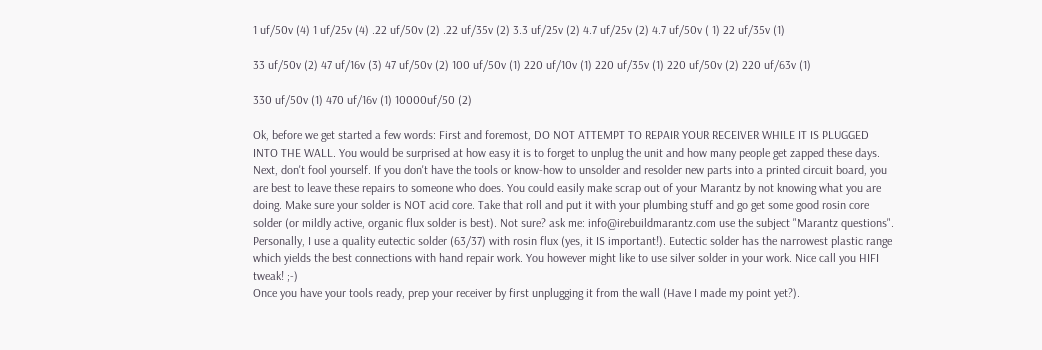1 uf/50v (4) 1 uf/25v (4) .22 uf/50v (2) .22 uf/35v (2) 3.3 uf/25v (2) 4.7 uf/25v (2) 4.7 uf/50v ( 1) 22 uf/35v (1)

33 uf/50v (2) 47 uf/16v (3) 47 uf/50v (2) 100 uf/50v (1) 220 uf/10v (1) 220 uf/35v (1) 220 uf/50v (2) 220 uf/63v (1)

330 uf/50v (1) 470 uf/16v (1) 10000uf/50 (2)

Ok, before we get started a few words: First and foremost, DO NOT ATTEMPT TO REPAIR YOUR RECEIVER WHILE IT IS PLUGGED INTO THE WALL. You would be surprised at how easy it is to forget to unplug the unit and how many people get zapped these days. Next, don't fool yourself. If you don't have the tools or know-how to unsolder and resolder new parts into a printed circuit board, you are best to leave these repairs to someone who does. You could easily make scrap out of your Marantz by not knowing what you are doing. Make sure your solder is NOT acid core. Take that roll and put it with your plumbing stuff and go get some good rosin core solder (or mildly active, organic flux solder is best). Not sure? ask me: info@irebuildmarantz.com use the subject "Marantz questions". Personally, I use a quality eutectic solder (63/37) with rosin flux (yes, it IS important!). Eutectic solder has the narrowest plastic range which yields the best connections with hand repair work. You however might like to use silver solder in your work. Nice call you HIFI tweak! ;-)
Once you have your tools ready, prep your receiver by first unplugging it from the wall (Have I made my point yet?).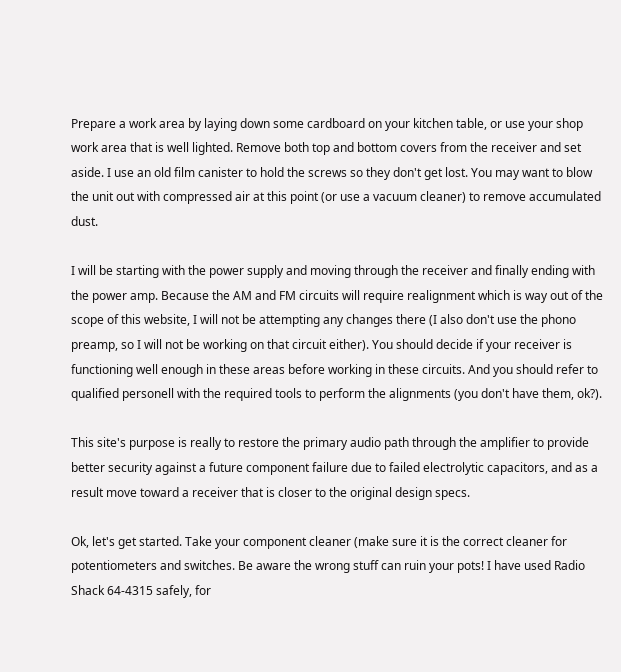Prepare a work area by laying down some cardboard on your kitchen table, or use your shop work area that is well lighted. Remove both top and bottom covers from the receiver and set aside. I use an old film canister to hold the screws so they don't get lost. You may want to blow the unit out with compressed air at this point (or use a vacuum cleaner) to remove accumulated dust.

I will be starting with the power supply and moving through the receiver and finally ending with the power amp. Because the AM and FM circuits will require realignment which is way out of the scope of this website, I will not be attempting any changes there (I also don't use the phono preamp, so I will not be working on that circuit either). You should decide if your receiver is functioning well enough in these areas before working in these circuits. And you should refer to qualified personell with the required tools to perform the alignments (you don't have them, ok?).

This site's purpose is really to restore the primary audio path through the amplifier to provide better security against a future component failure due to failed electrolytic capacitors, and as a result move toward a receiver that is closer to the original design specs.

Ok, let's get started. Take your component cleaner (make sure it is the correct cleaner for potentiometers and switches. Be aware the wrong stuff can ruin your pots! I have used Radio Shack 64-4315 safely, for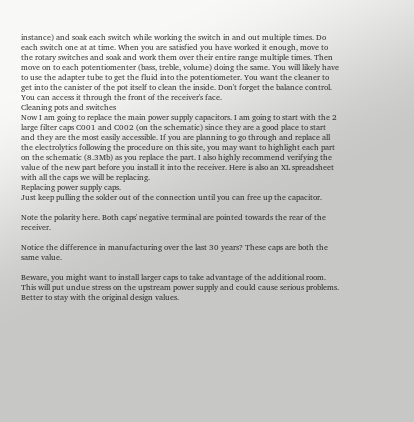instance) and soak each switch while working the switch in and out multiple times. Do each switch one at at time. When you are satisfied you have worked it enough, move to the rotary switches and soak and work them over their entire range multiple times. Then move on to each potentiomenter (bass, treble, volume) doing the same. You will likely have to use the adapter tube to get the fluid into the potentiometer. You want the cleaner to get into the canister of the pot itself to clean the inside. Don't forget the balance control. You can access it through the front of the receiver's face.
Cleaning pots and switches
Now I am going to replace the main power supply capacitors. I am going to start with the 2 large filter caps C001 and C002 (on the schematic) since they are a good place to start and they are the most easily accessible. If you are planning to go through and replace all the electrolytics following the procedure on this site, you may want to highlight each part on the schematic (8.3Mb) as you replace the part. I also highly recommend verifying the value of the new part before you install it into the receiver. Here is also an XL spreadsheet with all the caps we will be replacing.
Replacing power supply caps.
Just keep pulling the solder out of the connection until you can free up the capacitor.

Note the polarity here. Both caps' negative terminal are pointed towards the rear of the receiver.

Notice the difference in manufacturing over the last 30 years? These caps are both the same value.

Beware, you might want to install larger caps to take advantage of the additional room. This will put undue stress on the upstream power supply and could cause serious problems. Better to stay with the original design values.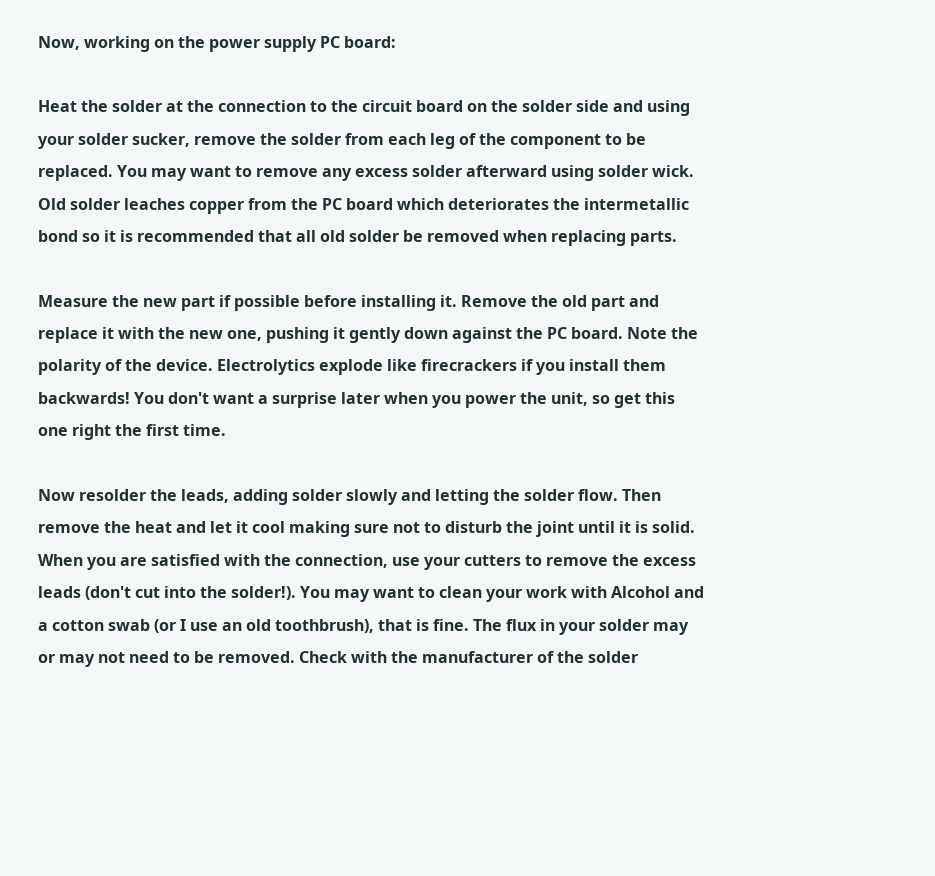Now, working on the power supply PC board:

Heat the solder at the connection to the circuit board on the solder side and using your solder sucker, remove the solder from each leg of the component to be replaced. You may want to remove any excess solder afterward using solder wick. Old solder leaches copper from the PC board which deteriorates the intermetallic bond so it is recommended that all old solder be removed when replacing parts.

Measure the new part if possible before installing it. Remove the old part and replace it with the new one, pushing it gently down against the PC board. Note the polarity of the device. Electrolytics explode like firecrackers if you install them backwards! You don't want a surprise later when you power the unit, so get this one right the first time.

Now resolder the leads, adding solder slowly and letting the solder flow. Then remove the heat and let it cool making sure not to disturb the joint until it is solid. When you are satisfied with the connection, use your cutters to remove the excess leads (don't cut into the solder!). You may want to clean your work with Alcohol and a cotton swab (or I use an old toothbrush), that is fine. The flux in your solder may or may not need to be removed. Check with the manufacturer of the solder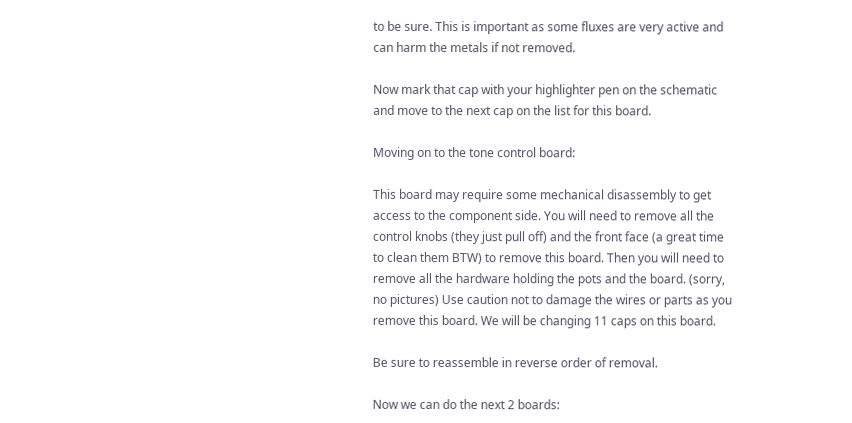to be sure. This is important as some fluxes are very active and can harm the metals if not removed.

Now mark that cap with your highlighter pen on the schematic and move to the next cap on the list for this board.

Moving on to the tone control board:

This board may require some mechanical disassembly to get access to the component side. You will need to remove all the control knobs (they just pull off) and the front face (a great time to clean them BTW) to remove this board. Then you will need to remove all the hardware holding the pots and the board. (sorry, no pictures) Use caution not to damage the wires or parts as you remove this board. We will be changing 11 caps on this board.

Be sure to reassemble in reverse order of removal.

Now we can do the next 2 boards: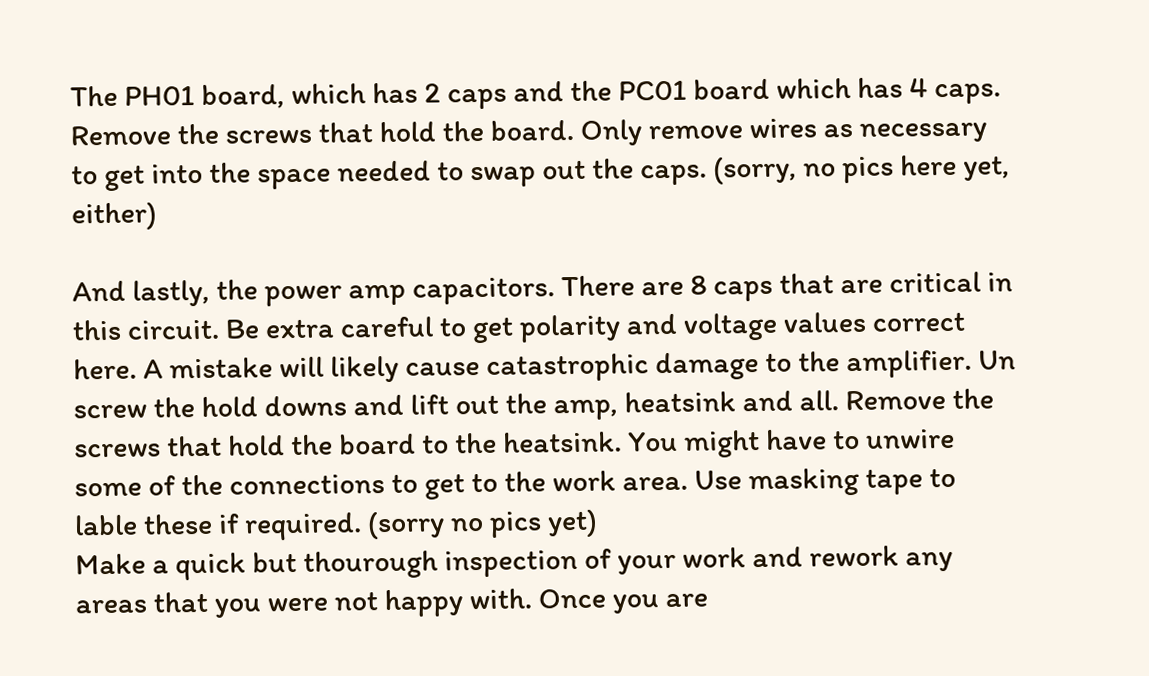The PH01 board, which has 2 caps and the PC01 board which has 4 caps. Remove the screws that hold the board. Only remove wires as necessary to get into the space needed to swap out the caps. (sorry, no pics here yet, either)

And lastly, the power amp capacitors. There are 8 caps that are critical in this circuit. Be extra careful to get polarity and voltage values correct here. A mistake will likely cause catastrophic damage to the amplifier. Un screw the hold downs and lift out the amp, heatsink and all. Remove the screws that hold the board to the heatsink. You might have to unwire some of the connections to get to the work area. Use masking tape to lable these if required. (sorry no pics yet)
Make a quick but thourough inspection of your work and rework any areas that you were not happy with. Once you are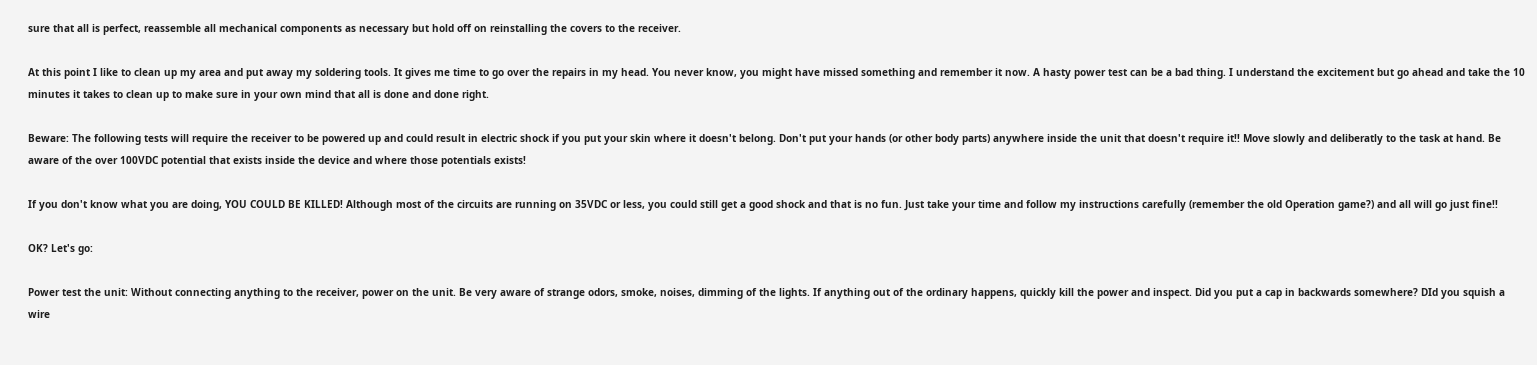sure that all is perfect, reassemble all mechanical components as necessary but hold off on reinstalling the covers to the receiver.

At this point I like to clean up my area and put away my soldering tools. It gives me time to go over the repairs in my head. You never know, you might have missed something and remember it now. A hasty power test can be a bad thing. I understand the excitement but go ahead and take the 10 minutes it takes to clean up to make sure in your own mind that all is done and done right.

Beware: The following tests will require the receiver to be powered up and could result in electric shock if you put your skin where it doesn't belong. Don't put your hands (or other body parts) anywhere inside the unit that doesn't require it!! Move slowly and deliberatly to the task at hand. Be aware of the over 100VDC potential that exists inside the device and where those potentials exists!

If you don't know what you are doing, YOU COULD BE KILLED! Although most of the circuits are running on 35VDC or less, you could still get a good shock and that is no fun. Just take your time and follow my instructions carefully (remember the old Operation game?) and all will go just fine!!

OK? Let's go:

Power test the unit: Without connecting anything to the receiver, power on the unit. Be very aware of strange odors, smoke, noises, dimming of the lights. If anything out of the ordinary happens, quickly kill the power and inspect. Did you put a cap in backwards somewhere? DId you squish a wire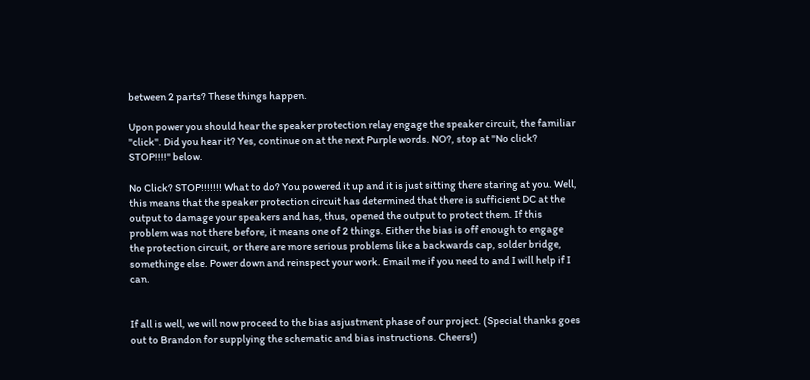between 2 parts? These things happen.

Upon power you should hear the speaker protection relay engage the speaker circuit, the familiar "click". Did you hear it? Yes, continue on at the next Purple words. NO?, stop at "No click? STOP!!!!" below.

No Click? STOP!!!!!!! What to do? You powered it up and it is just sitting there staring at you. Well, this means that the speaker protection circuit has determined that there is sufficient DC at the output to damage your speakers and has, thus, opened the output to protect them. If this problem was not there before, it means one of 2 things. Either the bias is off enough to engage the protection circuit, or there are more serious problems like a backwards cap, solder bridge, somethinge else. Power down and reinspect your work. Email me if you need to and I will help if I can.


If all is well, we will now proceed to the bias asjustment phase of our project. (Special thanks goes out to Brandon for supplying the schematic and bias instructions. Cheers!)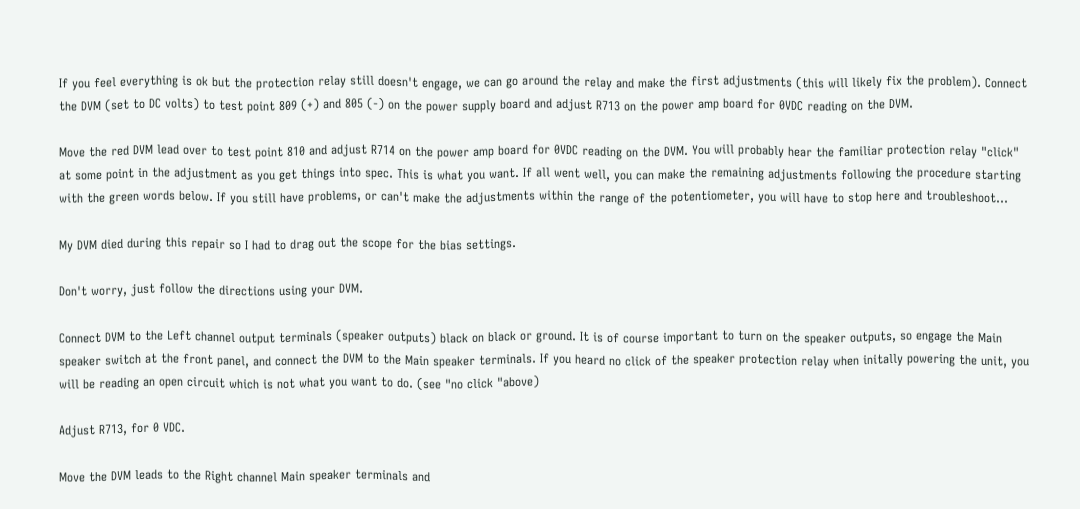If you feel everything is ok but the protection relay still doesn't engage, we can go around the relay and make the first adjustments (this will likely fix the problem). Connect the DVM (set to DC volts) to test point 809 (+) and 805 (-) on the power supply board and adjust R713 on the power amp board for 0VDC reading on the DVM.

Move the red DVM lead over to test point 810 and adjust R714 on the power amp board for 0VDC reading on the DVM. You will probably hear the familiar protection relay "click" at some point in the adjustment as you get things into spec. This is what you want. If all went well, you can make the remaining adjustments following the procedure starting with the green words below. If you still have problems, or can't make the adjustments within the range of the potentiometer, you will have to stop here and troubleshoot...

My DVM died during this repair so I had to drag out the scope for the bias settings.

Don't worry, just follow the directions using your DVM.

Connect DVM to the Left channel output terminals (speaker outputs) black on black or ground. It is of course important to turn on the speaker outputs, so engage the Main speaker switch at the front panel, and connect the DVM to the Main speaker terminals. If you heard no click of the speaker protection relay when initally powering the unit, you will be reading an open circuit which is not what you want to do. (see "no click "above)

Adjust R713, for 0 VDC.

Move the DVM leads to the Right channel Main speaker terminals and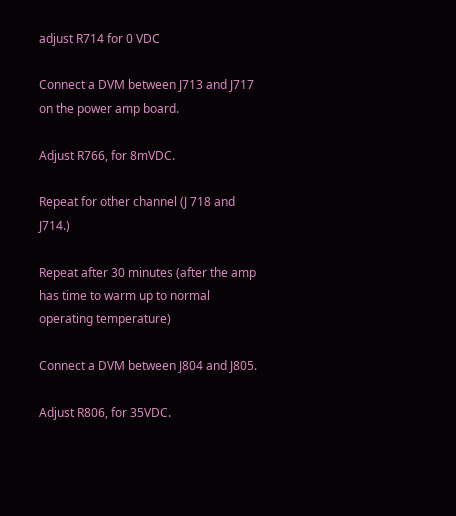adjust R714 for 0 VDC

Connect a DVM between J713 and J717 on the power amp board.

Adjust R766, for 8mVDC.

Repeat for other channel (J 718 and J714.)

Repeat after 30 minutes (after the amp has time to warm up to normal operating temperature)

Connect a DVM between J804 and J805.

Adjust R806, for 35VDC.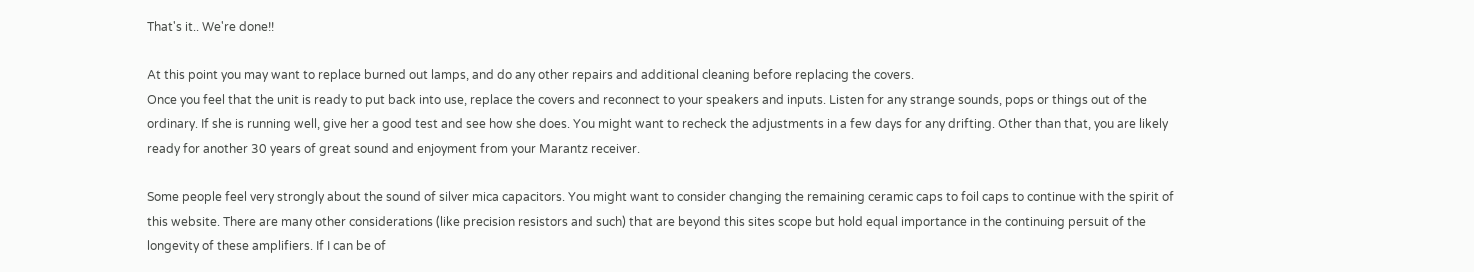That's it.. We're done!!

At this point you may want to replace burned out lamps, and do any other repairs and additional cleaning before replacing the covers.
Once you feel that the unit is ready to put back into use, replace the covers and reconnect to your speakers and inputs. Listen for any strange sounds, pops or things out of the ordinary. If she is running well, give her a good test and see how she does. You might want to recheck the adjustments in a few days for any drifting. Other than that, you are likely ready for another 30 years of great sound and enjoyment from your Marantz receiver.

Some people feel very strongly about the sound of silver mica capacitors. You might want to consider changing the remaining ceramic caps to foil caps to continue with the spirit of this website. There are many other considerations (like precision resistors and such) that are beyond this sites scope but hold equal importance in the continuing persuit of the longevity of these amplifiers. If I can be of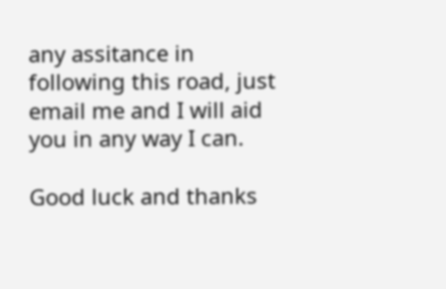any assitance in following this road, just email me and I will aid you in any way I can.

Good luck and thanks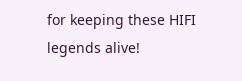for keeping these HIFI legends alive!